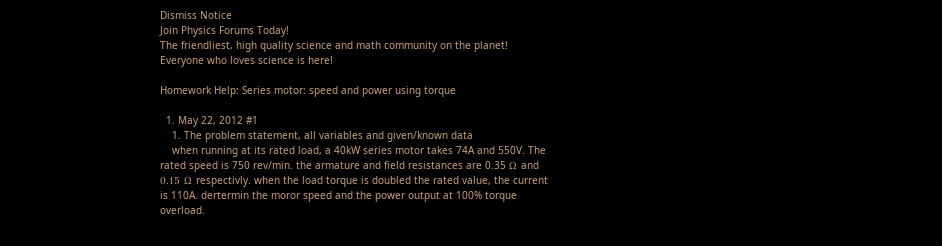Dismiss Notice
Join Physics Forums Today!
The friendliest, high quality science and math community on the planet! Everyone who loves science is here!

Homework Help: Series motor: speed and power using torque

  1. May 22, 2012 #1
    1. The problem statement, all variables and given/known data
    when running at its rated load, a 40kW series motor takes 74A and 550V. The rated speed is 750 rev/min. the armature and field resistances are 0.35 Ω and 0.15 Ω respectivly. when the load torque is doubled the rated value, the current is 110A. dertermin the moror speed and the power output at 100% torque overload.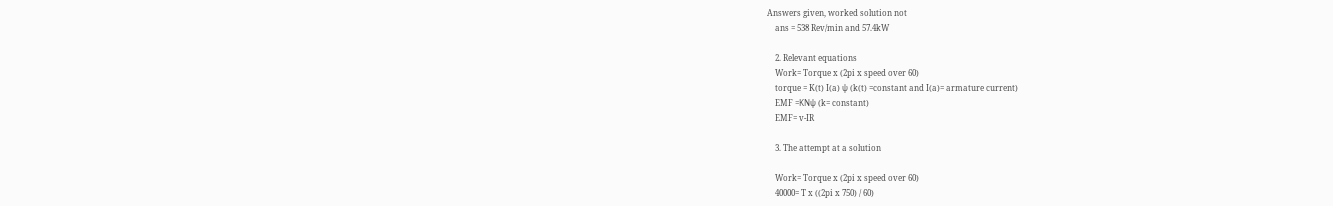Answers given, worked solution not
    ans = 538 Rev/min and 57.4kW

    2. Relevant equations
    Work= Torque x (2pi x speed over 60)
    torque = K(t) I(a) ψ (k(t) =constant and I(a)= armature current)
    EMF =KNψ (k= constant)
    EMF= v-IR

    3. The attempt at a solution

    Work= Torque x (2pi x speed over 60)
    40000= T x ((2pi x 750) / 60)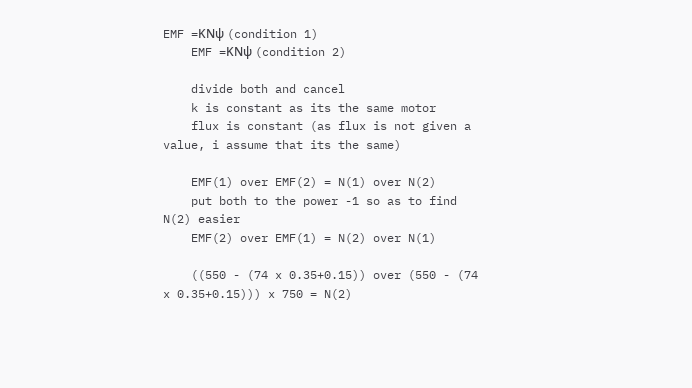EMF =KNψ (condition 1)
    EMF =KNψ (condition 2)

    divide both and cancel
    k is constant as its the same motor
    flux is constant (as flux is not given a value, i assume that its the same)

    EMF(1) over EMF(2) = N(1) over N(2)
    put both to the power -1 so as to find N(2) easier
    EMF(2) over EMF(1) = N(2) over N(1)

    ((550 - (74 x 0.35+0.15)) over (550 - (74 x 0.35+0.15))) x 750 = N(2)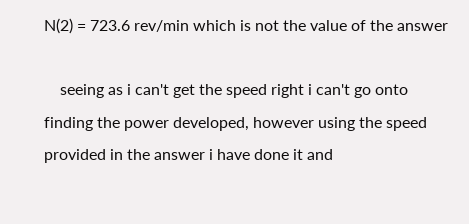N(2) = 723.6 rev/min which is not the value of the answer

    seeing as i can't get the speed right i can't go onto finding the power developed, however using the speed provided in the answer i have done it and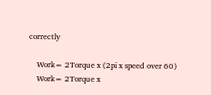correctly

    Work= 2Torque x (2pi x speed over 60)
    Work= 2Torque x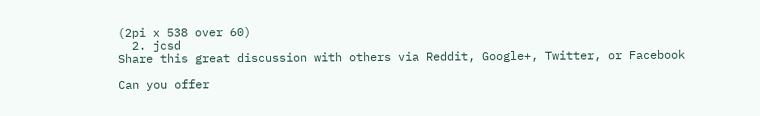(2pi x 538 over 60)
  2. jcsd
Share this great discussion with others via Reddit, Google+, Twitter, or Facebook

Can you offer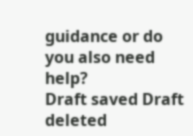guidance or do you also need help?
Draft saved Draft deleted